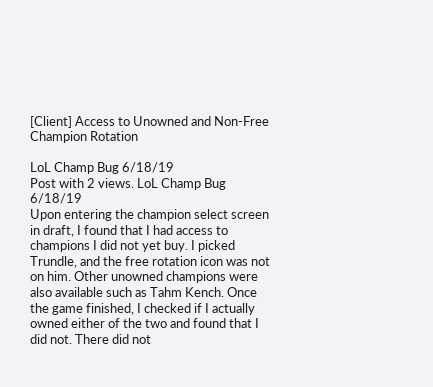[Client] Access to Unowned and Non-Free Champion Rotation

LoL Champ Bug 6/18/19
Post with 2 views. LoL Champ Bug 6/18/19
Upon entering the champion select screen in draft, I found that I had access to champions I did not yet buy. I picked Trundle, and the free rotation icon was not on him. Other unowned champions were also available such as Tahm Kench. Once the game finished, I checked if I actually owned either of the two and found that I did not. There did not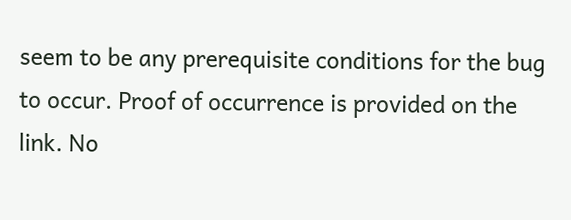seem to be any prerequisite conditions for the bug to occur. Proof of occurrence is provided on the link. No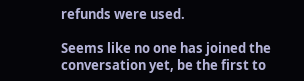refunds were used.

Seems like no one has joined the conversation yet, be the first to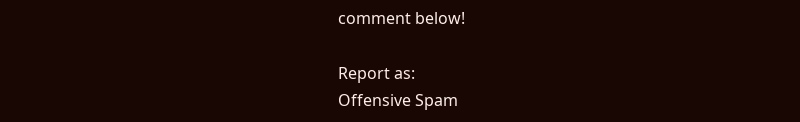comment below!

Report as:
Offensive Spam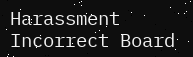Harassment Incorrect Board